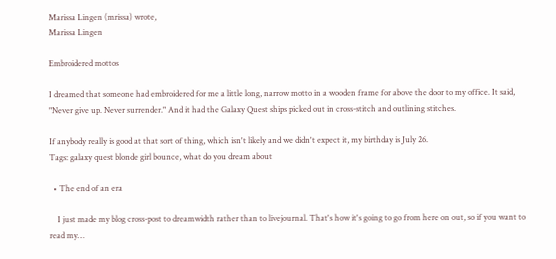Marissa Lingen (mrissa) wrote,
Marissa Lingen

Embroidered mottos

I dreamed that someone had embroidered for me a little long, narrow motto in a wooden frame for above the door to my office. It said, "Never give up. Never surrender." And it had the Galaxy Quest ships picked out in cross-stitch and outlining stitches.

If anybody really is good at that sort of thing, which isn't likely and we didn't expect it, my birthday is July 26.
Tags: galaxy quest blonde girl bounce, what do you dream about

  • The end of an era

    I just made my blog cross-post to dreamwidth rather than to livejournal. That's how it's going to go from here on out, so if you want to read my…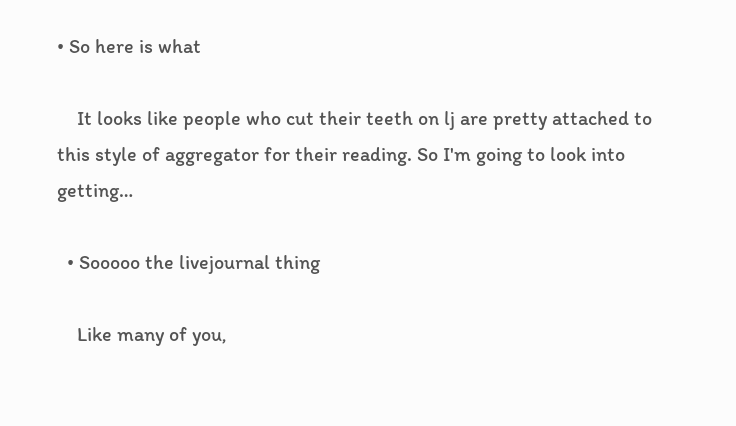• So here is what

    It looks like people who cut their teeth on lj are pretty attached to this style of aggregator for their reading. So I'm going to look into getting…

  • Sooooo the livejournal thing

    Like many of you,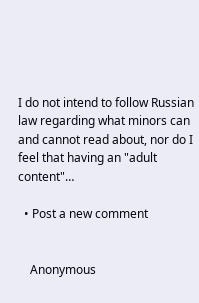I do not intend to follow Russian law regarding what minors can and cannot read about, nor do I feel that having an "adult content"…

  • Post a new comment


    Anonymous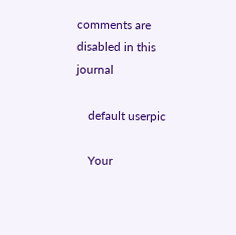comments are disabled in this journal

    default userpic

    Your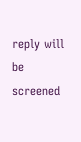reply will be screened